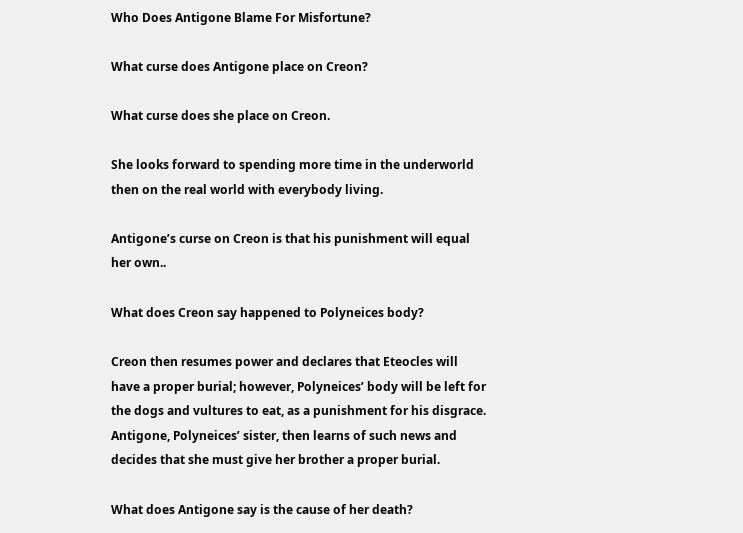Who Does Antigone Blame For Misfortune?

What curse does Antigone place on Creon?

What curse does she place on Creon.

She looks forward to spending more time in the underworld then on the real world with everybody living.

Antigone’s curse on Creon is that his punishment will equal her own..

What does Creon say happened to Polyneices body?

Creon then resumes power and declares that Eteocles will have a proper burial; however, Polyneices’ body will be left for the dogs and vultures to eat, as a punishment for his disgrace. Antigone, Polyneices’ sister, then learns of such news and decides that she must give her brother a proper burial.

What does Antigone say is the cause of her death?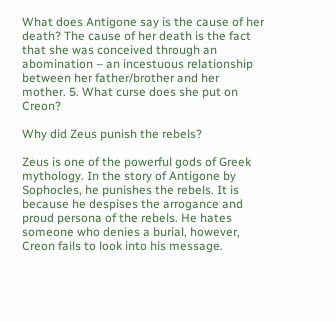What does Antigone say is the cause of her death? The cause of her death is the fact that she was conceived through an abomination – an incestuous relationship between her father/brother and her mother. 5. What curse does she put on Creon?

Why did Zeus punish the rebels?

Zeus is one of the powerful gods of Greek mythology. In the story of Antigone by Sophocles, he punishes the rebels. It is because he despises the arrogance and proud persona of the rebels. He hates someone who denies a burial, however, Creon fails to look into his message.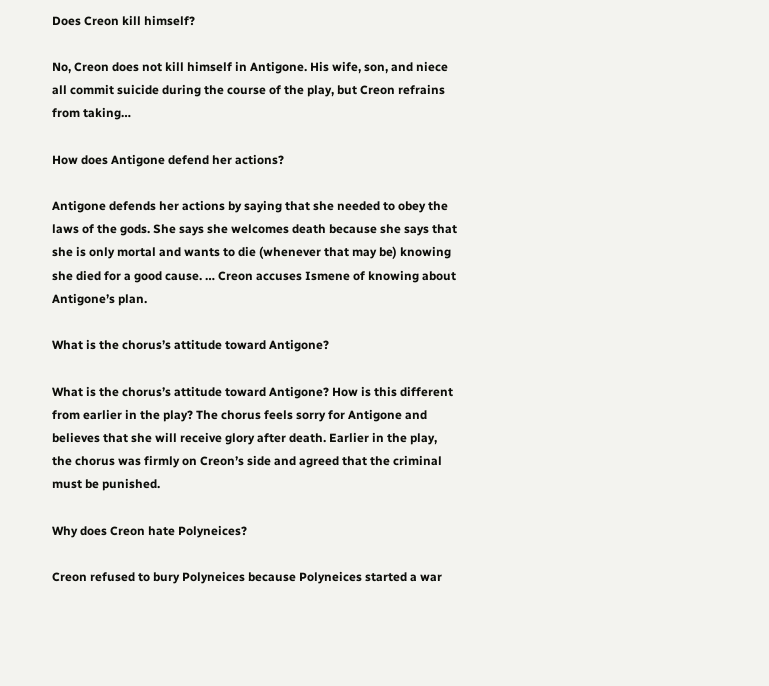Does Creon kill himself?

No, Creon does not kill himself in Antigone. His wife, son, and niece all commit suicide during the course of the play, but Creon refrains from taking…

How does Antigone defend her actions?

Antigone defends her actions by saying that she needed to obey the laws of the gods. She says she welcomes death because she says that she is only mortal and wants to die (whenever that may be) knowing she died for a good cause. … Creon accuses Ismene of knowing about Antigone’s plan.

What is the chorus’s attitude toward Antigone?

What is the chorus’s attitude toward Antigone? How is this different from earlier in the play? The chorus feels sorry for Antigone and believes that she will receive glory after death. Earlier in the play, the chorus was firmly on Creon’s side and agreed that the criminal must be punished.

Why does Creon hate Polyneices?

Creon refused to bury Polyneices because Polyneices started a war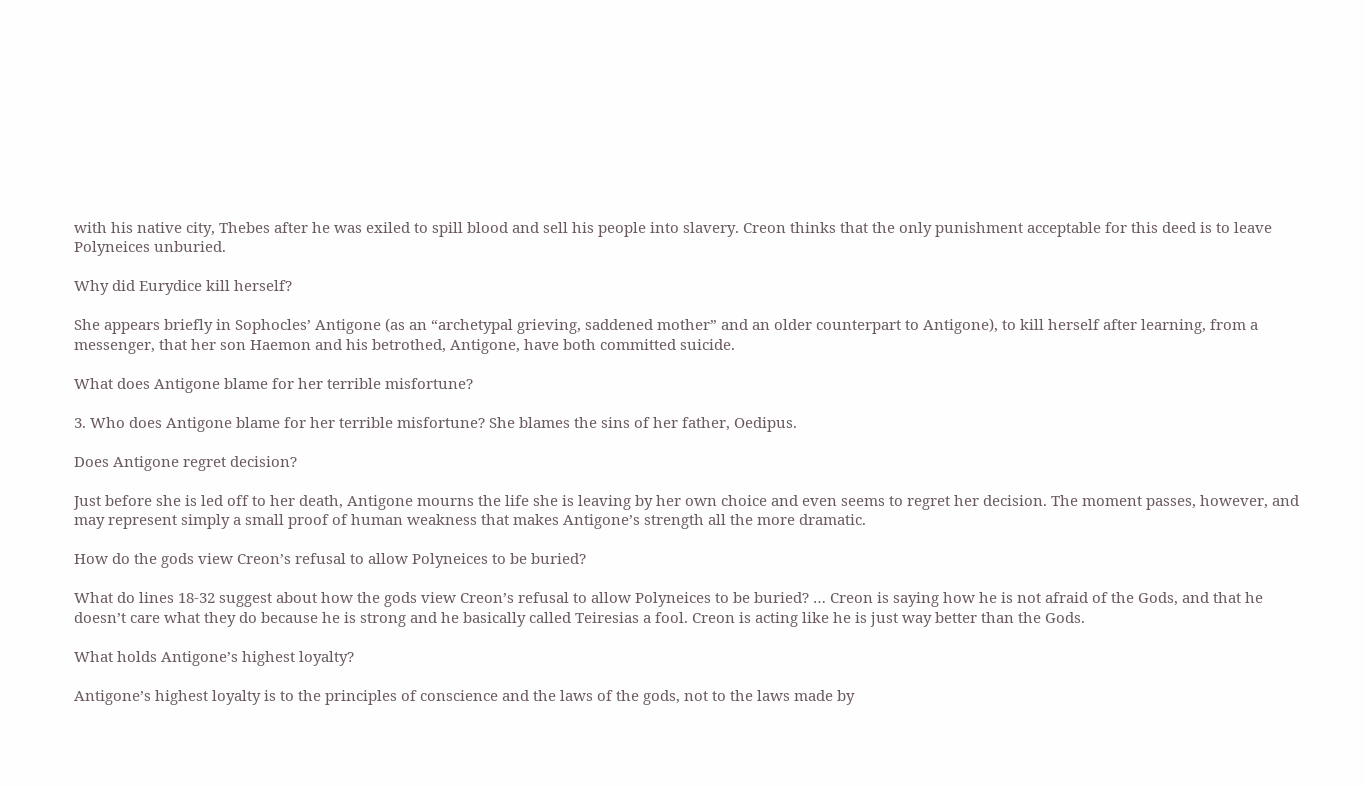with his native city, Thebes after he was exiled to spill blood and sell his people into slavery. Creon thinks that the only punishment acceptable for this deed is to leave Polyneices unburied.

Why did Eurydice kill herself?

She appears briefly in Sophocles’ Antigone (as an “archetypal grieving, saddened mother” and an older counterpart to Antigone), to kill herself after learning, from a messenger, that her son Haemon and his betrothed, Antigone, have both committed suicide.

What does Antigone blame for her terrible misfortune?

3. Who does Antigone blame for her terrible misfortune? She blames the sins of her father, Oedipus.

Does Antigone regret decision?

Just before she is led off to her death, Antigone mourns the life she is leaving by her own choice and even seems to regret her decision. The moment passes, however, and may represent simply a small proof of human weakness that makes Antigone’s strength all the more dramatic.

How do the gods view Creon’s refusal to allow Polyneices to be buried?

What do lines 18-32 suggest about how the gods view Creon’s refusal to allow Polyneices to be buried? … Creon is saying how he is not afraid of the Gods, and that he doesn’t care what they do because he is strong and he basically called Teiresias a fool. Creon is acting like he is just way better than the Gods.

What holds Antigone’s highest loyalty?

Antigone’s highest loyalty is to the principles of conscience and the laws of the gods, not to the laws made by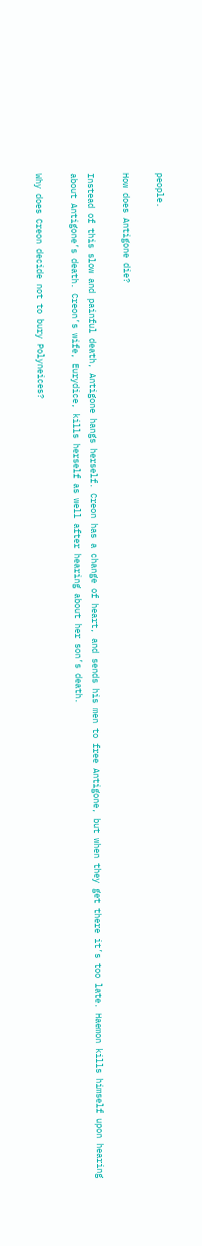people.

How does Antigone die?

Instead of this slow and painful death, Antigone hangs herself. Creon has a change of heart, and sends his men to free Antigone, but when they get there it’s too late. Haemon kills himself upon hearing about Antigone’s death. Creon’s wife, Eurydice, kills herself as well after hearing about her son’s death.

Why does Creon decide not to bury Polyneices?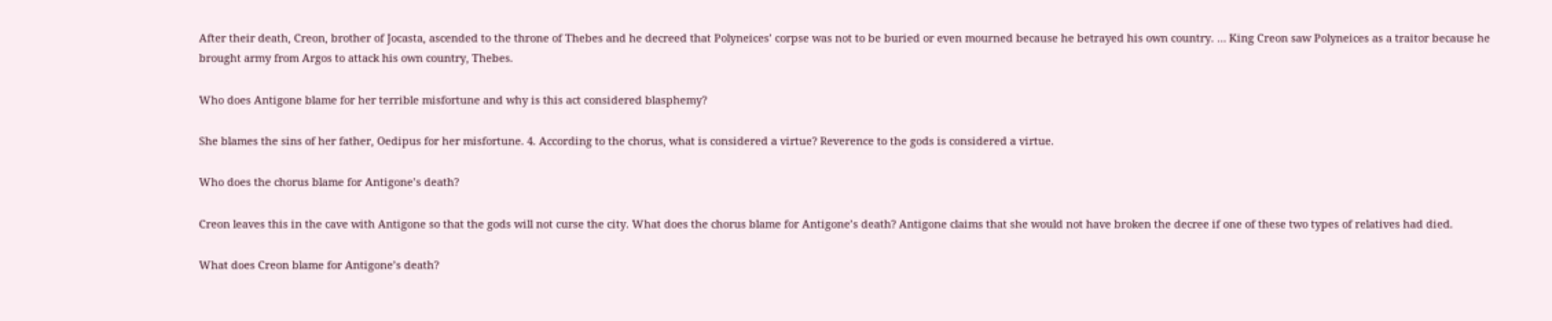After their death, Creon, brother of Jocasta, ascended to the throne of Thebes and he decreed that Polyneices’ corpse was not to be buried or even mourned because he betrayed his own country. … King Creon saw Polyneices as a traitor because he brought army from Argos to attack his own country, Thebes.

Who does Antigone blame for her terrible misfortune and why is this act considered blasphemy?

She blames the sins of her father, Oedipus for her misfortune. 4. According to the chorus, what is considered a virtue? Reverence to the gods is considered a virtue.

Who does the chorus blame for Antigone’s death?

Creon leaves this in the cave with Antigone so that the gods will not curse the city. What does the chorus blame for Antigone’s death? Antigone claims that she would not have broken the decree if one of these two types of relatives had died.

What does Creon blame for Antigone’s death?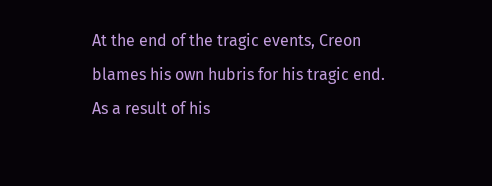At the end of the tragic events, Creon blames his own hubris for his tragic end. As a result of his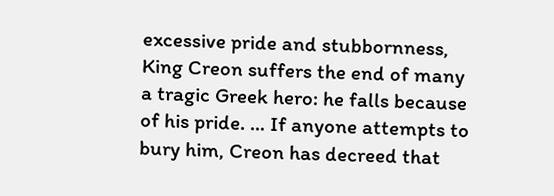excessive pride and stubbornness, King Creon suffers the end of many a tragic Greek hero: he falls because of his pride. … If anyone attempts to bury him, Creon has decreed that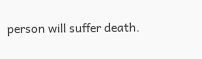person will suffer death.